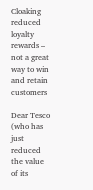Cloaking reduced loyalty rewards – not a great way to win and retain customers

Dear Tesco (who has just reduced the value of its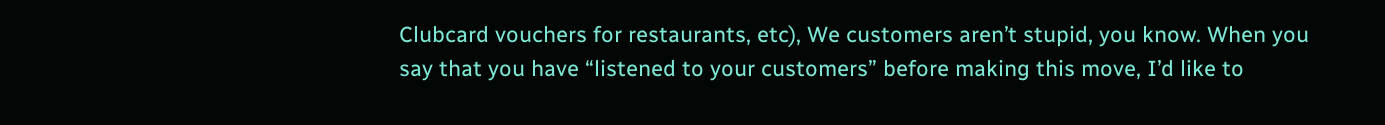Clubcard vouchers for restaurants, etc), We customers aren’t stupid, you know. When you say that you have “listened to your customers” before making this move, I’d like to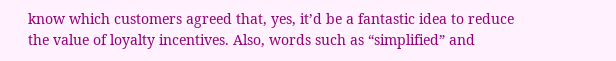know which customers agreed that, yes, it’d be a fantastic idea to reduce the value of loyalty incentives. Also, words such as “simplified” and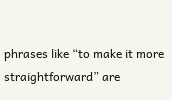phrases like “to make it more straightforward” are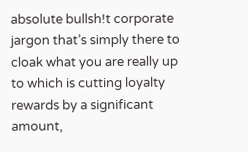absolute bullsh!t corporate jargon that’s simply there to cloak what you are really up to which is cutting loyalty rewards by a significant amount,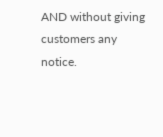AND without giving customers any notice.